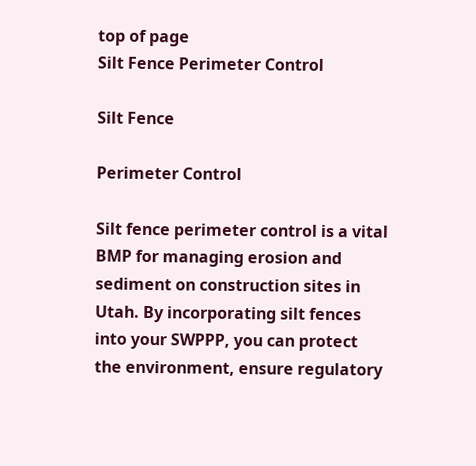top of page
Silt Fence Perimeter Control

Silt Fence

Perimeter Control

Silt fence perimeter control is a vital BMP for managing erosion and sediment on construction sites in Utah. By incorporating silt fences into your SWPPP, you can protect the environment, ensure regulatory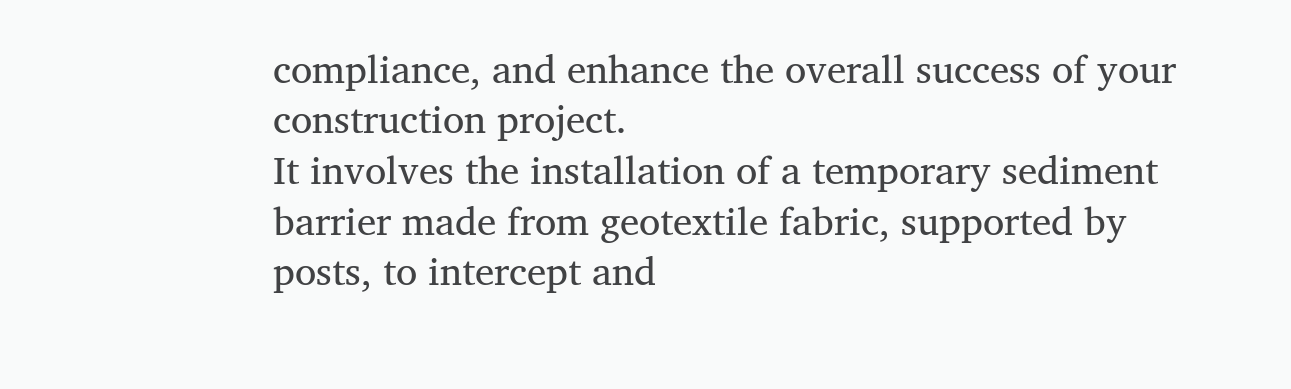compliance, and enhance the overall success of your construction project.
It involves the installation of a temporary sediment barrier made from geotextile fabric, supported by posts, to intercept and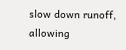slow down runoff, allowing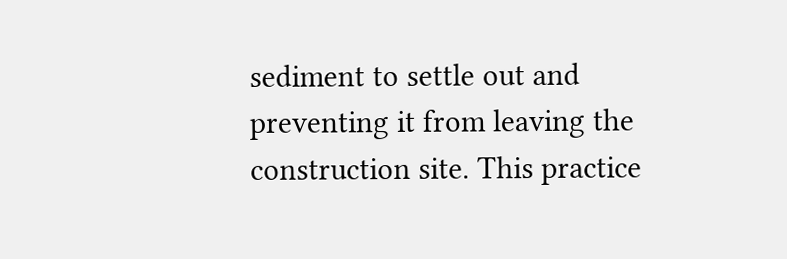sediment to settle out and preventing it from leaving the construction site. This practice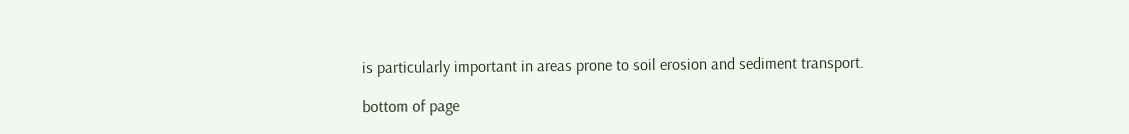is particularly important in areas prone to soil erosion and sediment transport.

bottom of page